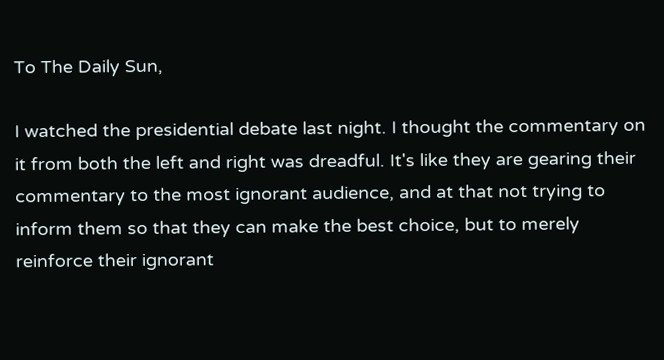To The Daily Sun,

I watched the presidential debate last night. I thought the commentary on it from both the left and right was dreadful. It's like they are gearing their commentary to the most ignorant audience, and at that not trying to inform them so that they can make the best choice, but to merely reinforce their ignorant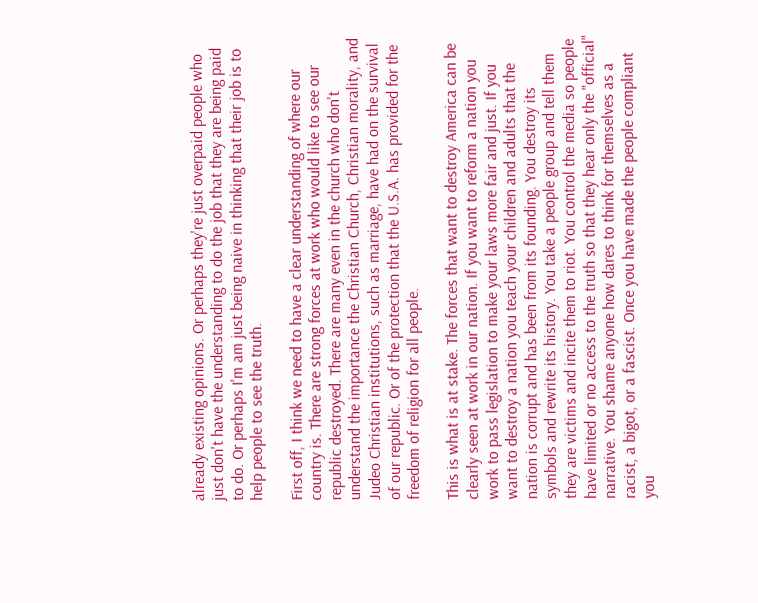already existing opinions. Or perhaps they're just overpaid people who just don't have the understanding to do the job that they are being paid to do. Or perhaps I'm am just being naive in thinking that their job is to help people to see the truth.

First off, I think we need to have a clear understanding of where our country is. There are strong forces at work who would like to see our republic destroyed. There are many even in the church who don't understand the importance the Christian Church, Christian morality, and Judeo Christian institutions, such as marriage, have had on the survival of our republic. Or of the protection that the U.S.A. has provided for the freedom of religion for all people.

This is what is at stake. The forces that want to destroy America can be clearly seen at work in our nation. If you want to reform a nation you work to pass legislation to make your laws more fair and just. If you want to destroy a nation you teach your children and adults that the nation is corrupt and has been from its founding. You destroy its symbols and rewrite its history. You take a people group and tell them they are victims and incite them to riot. You control the media so people have limited or no access to the truth so that they hear only the "official" narrative. You shame anyone how dares to think for themselves as a racist, a bigot, or a fascist. Once you have made the people compliant you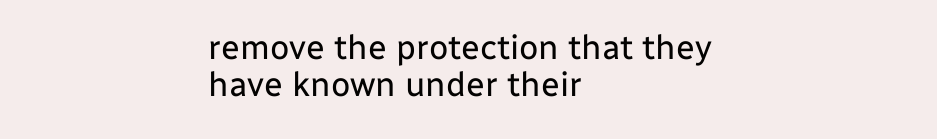remove the protection that they have known under their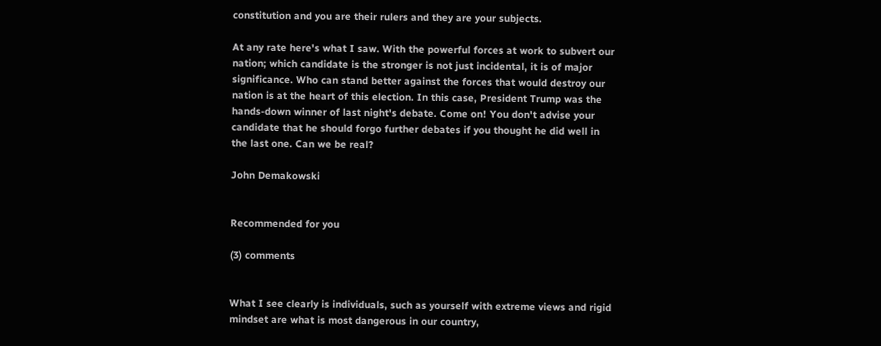constitution and you are their rulers and they are your subjects.

At any rate here's what I saw. With the powerful forces at work to subvert our nation; which candidate is the stronger is not just incidental, it is of major significance. Who can stand better against the forces that would destroy our nation is at the heart of this election. In this case, President Trump was the hands-down winner of last night's debate. Come on! You don't advise your candidate that he should forgo further debates if you thought he did well in the last one. Can we be real?

John Demakowski


Recommended for you

(3) comments


What I see clearly is individuals, such as yourself with extreme views and rigid mindset are what is most dangerous in our country,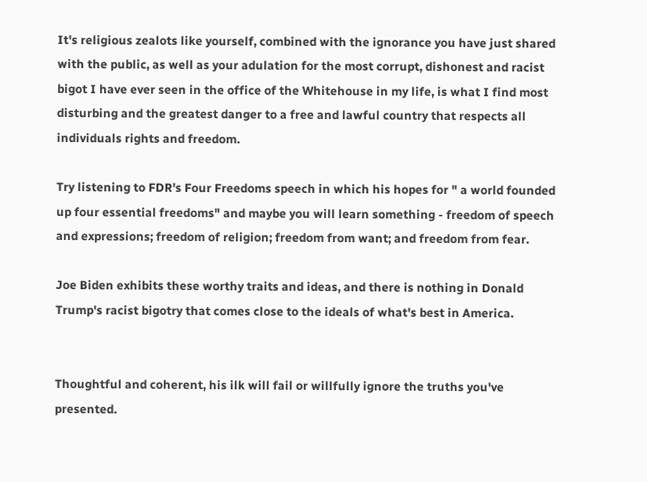It's religious zealots like yourself, combined with the ignorance you have just shared with the public, as well as your adulation for the most corrupt, dishonest and racist bigot I have ever seen in the office of the Whitehouse in my life, is what I find most disturbing and the greatest danger to a free and lawful country that respects all individuals rights and freedom.

Try listening to FDR's Four Freedoms speech in which his hopes for " a world founded up four essential freedoms" and maybe you will learn something - freedom of speech and expressions; freedom of religion; freedom from want; and freedom from fear.

Joe Biden exhibits these worthy traits and ideas, and there is nothing in Donald Trump's racist bigotry that comes close to the ideals of what's best in America.


Thoughtful and coherent, his ilk will fail or willfully ignore the truths you've presented.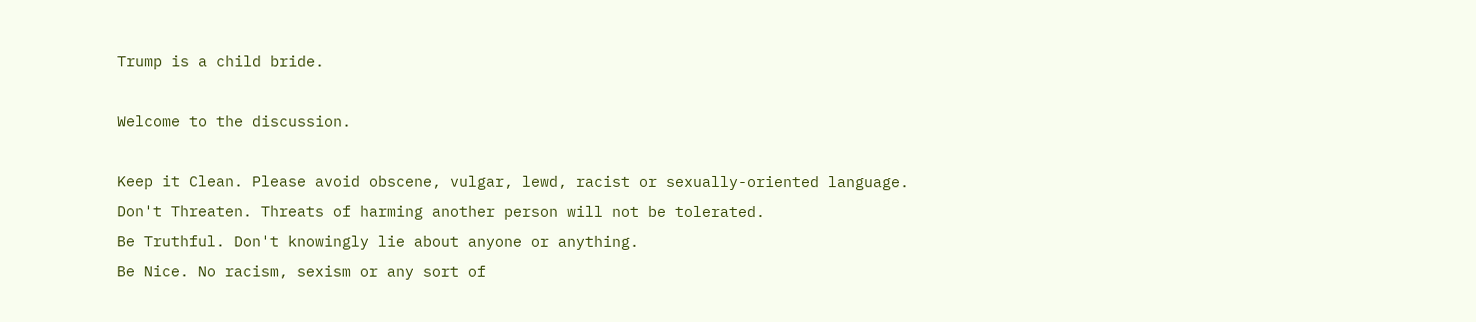Trump is a child bride.

Welcome to the discussion.

Keep it Clean. Please avoid obscene, vulgar, lewd, racist or sexually-oriented language.
Don't Threaten. Threats of harming another person will not be tolerated.
Be Truthful. Don't knowingly lie about anyone or anything.
Be Nice. No racism, sexism or any sort of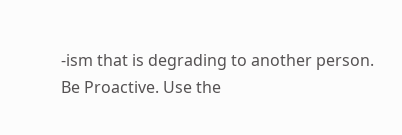-ism that is degrading to another person.
Be Proactive. Use the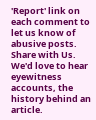'Report' link on each comment to let us know of abusive posts.
Share with Us. We'd love to hear eyewitness accounts, the history behind an article.